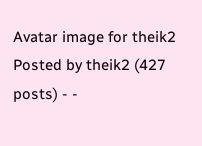Avatar image for theik2
Posted by theik2 (427 posts) - -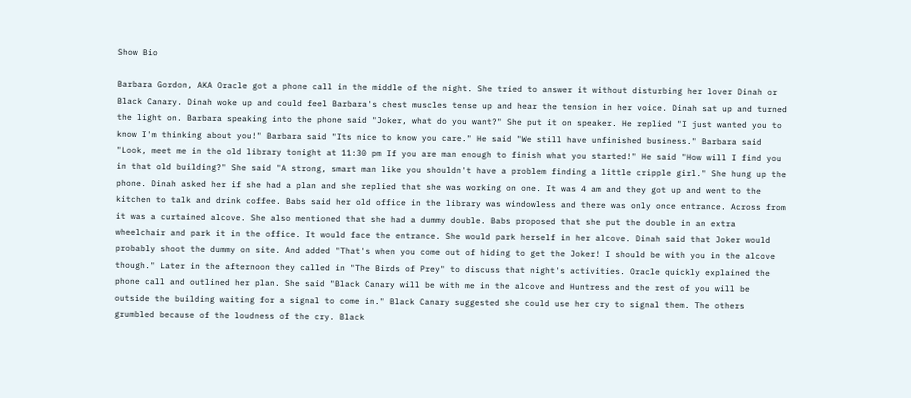Show Bio

Barbara Gordon, AKA Oracle got a phone call in the middle of the night. She tried to answer it without disturbing her lover Dinah or Black Canary. Dinah woke up and could feel Barbara's chest muscles tense up and hear the tension in her voice. Dinah sat up and turned the light on. Barbara speaking into the phone said "Joker, what do you want?" She put it on speaker. He replied "I just wanted you to know I'm thinking about you!" Barbara said "Its nice to know you care." He said "We still have unfinished business." Barbara said "Look, meet me in the old library tonight at 11:30 pm If you are man enough to finish what you started!" He said "How will I find you in that old building?" She said "A strong, smart man like you shouldn't have a problem finding a little cripple girl." She hung up the phone. Dinah asked her if she had a plan and she replied that she was working on one. It was 4 am and they got up and went to the kitchen to talk and drink coffee. Babs said her old office in the library was windowless and there was only once entrance. Across from it was a curtained alcove. She also mentioned that she had a dummy double. Babs proposed that she put the double in an extra wheelchair and park it in the office. It would face the entrance. She would park herself in her alcove. Dinah said that Joker would probably shoot the dummy on site. And added "That's when you come out of hiding to get the Joker! I should be with you in the alcove though." Later in the afternoon they called in "The Birds of Prey" to discuss that night's activities. Oracle quickly explained the phone call and outlined her plan. She said "Black Canary will be with me in the alcove and Huntress and the rest of you will be outside the building waiting for a signal to come in." Black Canary suggested she could use her cry to signal them. The others grumbled because of the loudness of the cry. Black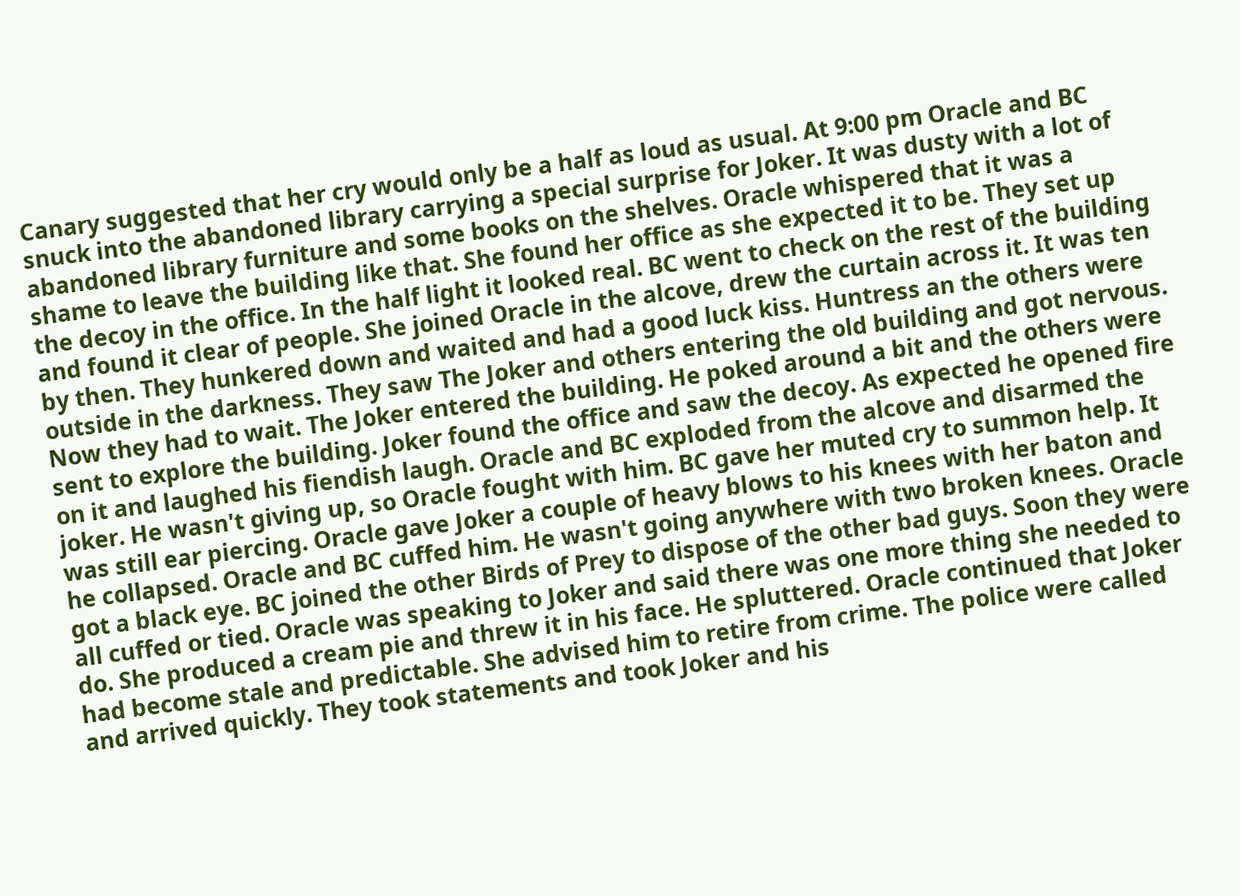Canary suggested that her cry would only be a half as loud as usual. At 9:00 pm Oracle and BC snuck into the abandoned library carrying a special surprise for Joker. It was dusty with a lot of abandoned library furniture and some books on the shelves. Oracle whispered that it was a shame to leave the building like that. She found her office as she expected it to be. They set up the decoy in the office. In the half light it looked real. BC went to check on the rest of the building and found it clear of people. She joined Oracle in the alcove, drew the curtain across it. It was ten by then. They hunkered down and waited and had a good luck kiss. Huntress an the others were outside in the darkness. They saw The Joker and others entering the old building and got nervous. Now they had to wait. The Joker entered the building. He poked around a bit and the others were sent to explore the building. Joker found the office and saw the decoy. As expected he opened fire on it and laughed his fiendish laugh. Oracle and BC exploded from the alcove and disarmed the joker. He wasn't giving up, so Oracle fought with him. BC gave her muted cry to summon help. It was still ear piercing. Oracle gave Joker a couple of heavy blows to his knees with her baton and he collapsed. Oracle and BC cuffed him. He wasn't going anywhere with two broken knees. Oracle got a black eye. BC joined the other Birds of Prey to dispose of the other bad guys. Soon they were all cuffed or tied. Oracle was speaking to Joker and said there was one more thing she needed to do. She produced a cream pie and threw it in his face. He spluttered. Oracle continued that Joker had become stale and predictable. She advised him to retire from crime. The police were called and arrived quickly. They took statements and took Joker and his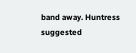band away. Huntress suggested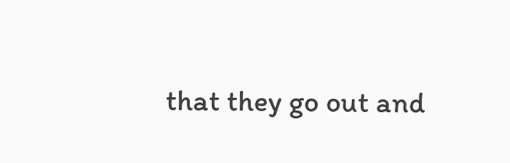that they go out and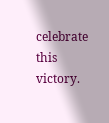celebrate this victory.